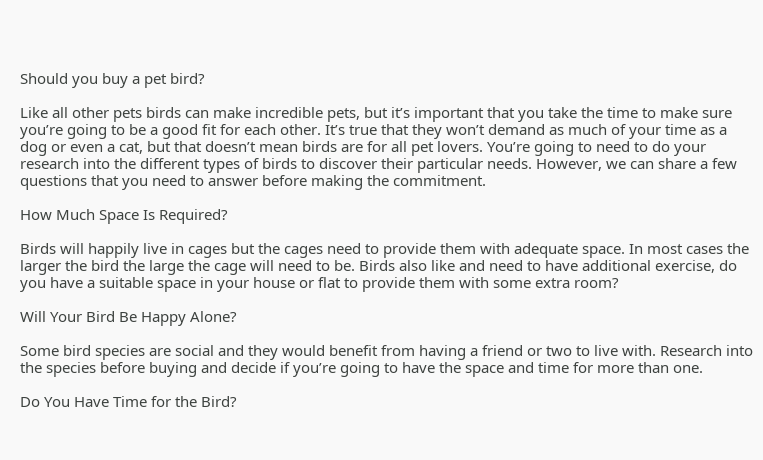Should you buy a pet bird?

Like all other pets birds can make incredible pets, but it’s important that you take the time to make sure you’re going to be a good fit for each other. It’s true that they won’t demand as much of your time as a dog or even a cat, but that doesn’t mean birds are for all pet lovers. You’re going to need to do your research into the different types of birds to discover their particular needs. However, we can share a few questions that you need to answer before making the commitment.

How Much Space Is Required?

Birds will happily live in cages but the cages need to provide them with adequate space. In most cases the larger the bird the large the cage will need to be. Birds also like and need to have additional exercise, do you have a suitable space in your house or flat to provide them with some extra room?

Will Your Bird Be Happy Alone?

Some bird species are social and they would benefit from having a friend or two to live with. Research into the species before buying and decide if you’re going to have the space and time for more than one.

Do You Have Time for the Bird?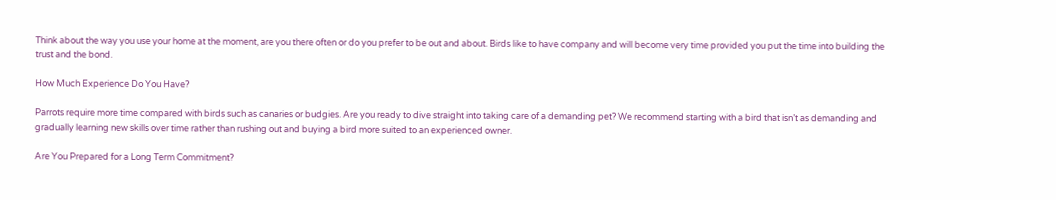Think about the way you use your home at the moment, are you there often or do you prefer to be out and about. Birds like to have company and will become very time provided you put the time into building the trust and the bond.

How Much Experience Do You Have?

Parrots require more time compared with birds such as canaries or budgies. Are you ready to dive straight into taking care of a demanding pet? We recommend starting with a bird that isn’t as demanding and gradually learning new skills over time rather than rushing out and buying a bird more suited to an experienced owner.

Are You Prepared for a Long Term Commitment?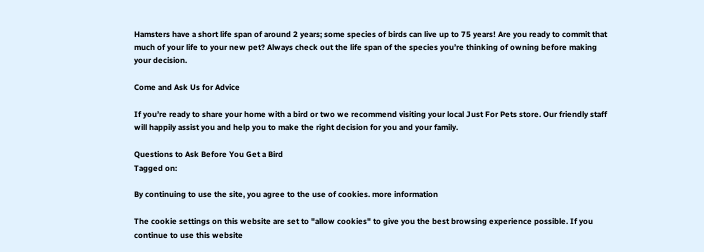Hamsters have a short life span of around 2 years; some species of birds can live up to 75 years! Are you ready to commit that much of your life to your new pet? Always check out the life span of the species you’re thinking of owning before making your decision.

Come and Ask Us for Advice

If you’re ready to share your home with a bird or two we recommend visiting your local Just For Pets store. Our friendly staff will happily assist you and help you to make the right decision for you and your family.

Questions to Ask Before You Get a Bird
Tagged on:

By continuing to use the site, you agree to the use of cookies. more information

The cookie settings on this website are set to "allow cookies" to give you the best browsing experience possible. If you continue to use this website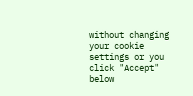without changing your cookie settings or you click "Accept" below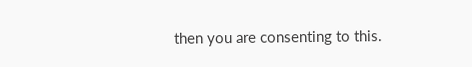then you are consenting to this.